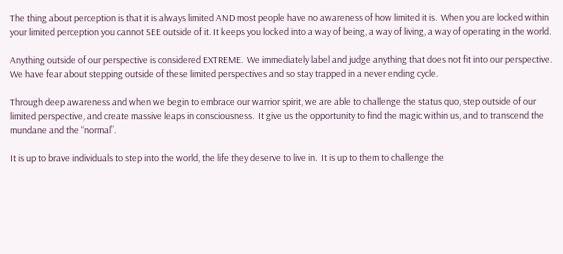The thing about perception is that it is always limited AND most people have no awareness of how limited it is.  When you are locked within your limited perception you cannot SEE outside of it. It keeps you locked into a way of being, a way of living, a way of operating in the world.

Anything outside of our perspective is considered EXTREME.  We immediately label and judge anything that does not fit into our perspective. We have fear about stepping outside of these limited perspectives and so stay trapped in a never ending cycle.

Through deep awareness and when we begin to embrace our warrior spirit, we are able to challenge the status quo, step outside of our limited perspective, and create massive leaps in consciousness.  It give us the opportunity to find the magic within us, and to transcend the mundane and the “normal”.

It is up to brave individuals to step into the world, the life they deserve to live in.  It is up to them to challenge the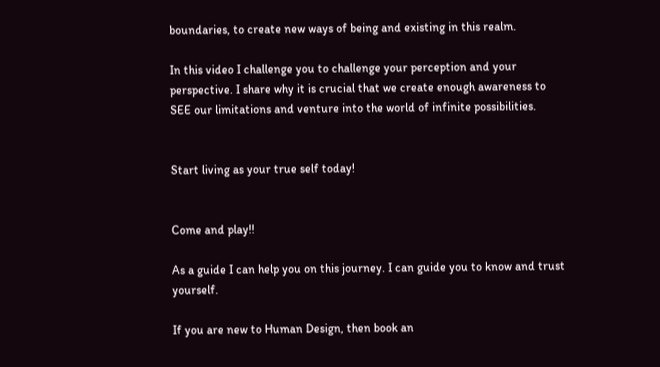boundaries, to create new ways of being and existing in this realm.

In this video I challenge you to challenge your perception and your perspective. I share why it is crucial that we create enough awareness to SEE our limitations and venture into the world of infinite possibilities.


Start living as your true self today!


Come and play!!

As a guide I can help you on this journey. I can guide you to know and trust yourself.

If you are new to Human Design, then book an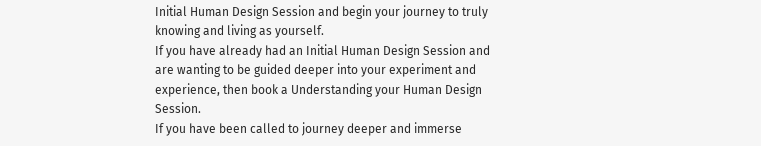Initial Human Design Session and begin your journey to truly knowing and living as yourself.
If you have already had an Initial Human Design Session and are wanting to be guided deeper into your experiment and experience, then book a Understanding your Human Design Session.
If you have been called to journey deeper and immerse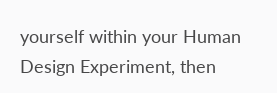yourself within your Human Design Experiment, then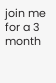join me for a 3 month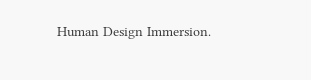Human Design Immersion.